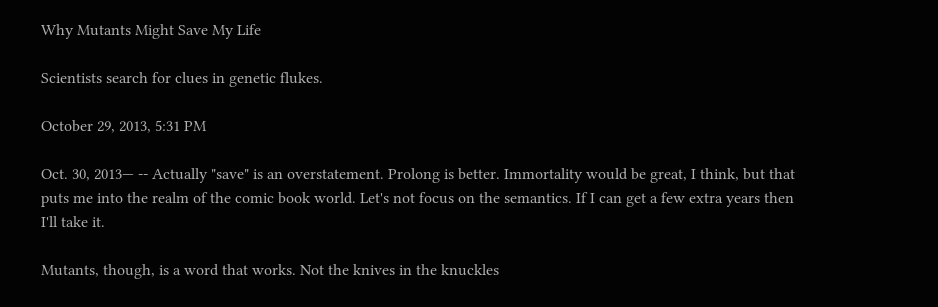Why Mutants Might Save My Life

Scientists search for clues in genetic flukes.

October 29, 2013, 5:31 PM

Oct. 30, 2013— -- Actually "save" is an overstatement. Prolong is better. Immortality would be great, I think, but that puts me into the realm of the comic book world. Let's not focus on the semantics. If I can get a few extra years then I'll take it.

Mutants, though, is a word that works. Not the knives in the knuckles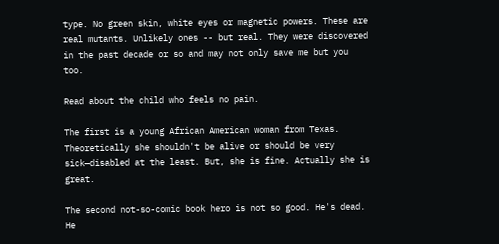type. No green skin, white eyes or magnetic powers. These are real mutants. Unlikely ones -- but real. They were discovered in the past decade or so and may not only save me but you too.

Read about the child who feels no pain.

The first is a young African American woman from Texas. Theoretically she shouldn't be alive or should be very sick—disabled at the least. But, she is fine. Actually she is great.

The second not-so-comic book hero is not so good. He's dead. He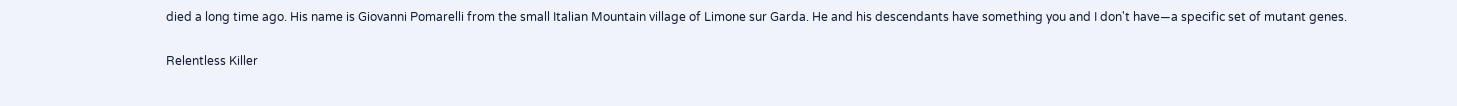died a long time ago. His name is Giovanni Pomarelli from the small Italian Mountain village of Limone sur Garda. He and his descendants have something you and I don't have—a specific set of mutant genes.

Relentless Killer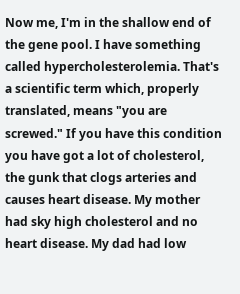Now me, I'm in the shallow end of the gene pool. I have something called hypercholesterolemia. That's a scientific term which, properly translated, means "you are screwed." If you have this condition you have got a lot of cholesterol, the gunk that clogs arteries and causes heart disease. My mother had sky high cholesterol and no heart disease. My dad had low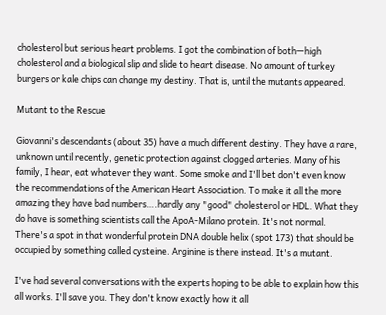cholesterol but serious heart problems. I got the combination of both—high cholesterol and a biological slip and slide to heart disease. No amount of turkey burgers or kale chips can change my destiny. That is, until the mutants appeared.

Mutant to the Rescue

Giovanni's descendants (about 35) have a much different destiny. They have a rare, unknown until recently, genetic protection against clogged arteries. Many of his family, I hear, eat whatever they want. Some smoke and I'll bet don't even know the recommendations of the American Heart Association. To make it all the more amazing they have bad numbers….hardly any "good" cholesterol or HDL. What they do have is something scientists call the ApoA-Milano protein. It's not normal. There's a spot in that wonderful protein DNA double helix (spot 173) that should be occupied by something called cysteine. Arginine is there instead. It's a mutant.

I've had several conversations with the experts hoping to be able to explain how this all works. I'll save you. They don't know exactly how it all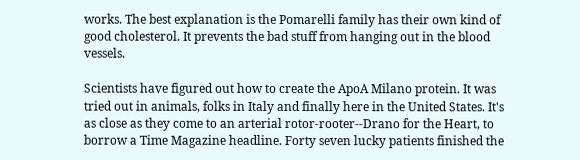works. The best explanation is the Pomarelli family has their own kind of good cholesterol. It prevents the bad stuff from hanging out in the blood vessels.

Scientists have figured out how to create the ApoA Milano protein. It was tried out in animals, folks in Italy and finally here in the United States. It's as close as they come to an arterial rotor-rooter--Drano for the Heart, to borrow a Time Magazine headline. Forty seven lucky patients finished the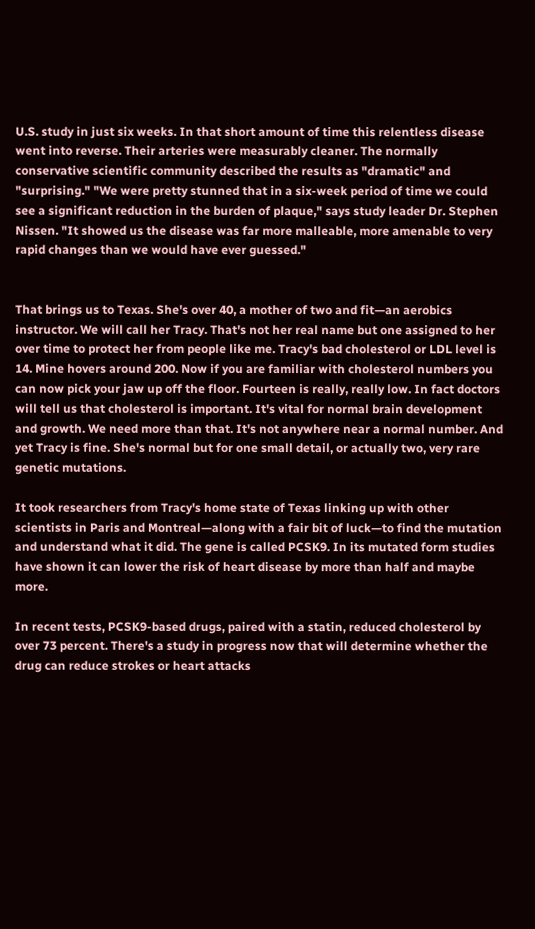U.S. study in just six weeks. In that short amount of time this relentless disease went into reverse. Their arteries were measurably cleaner. The normally conservative scientific community described the results as "dramatic" and "surprising." "We were pretty stunned that in a six-week period of time we could see a significant reduction in the burden of plaque," says study leader Dr. Stephen Nissen. "It showed us the disease was far more malleable, more amenable to very rapid changes than we would have ever guessed."


That brings us to Texas. She's over 40, a mother of two and fit—an aerobics instructor. We will call her Tracy. That's not her real name but one assigned to her over time to protect her from people like me. Tracy's bad cholesterol or LDL level is 14. Mine hovers around 200. Now if you are familiar with cholesterol numbers you can now pick your jaw up off the floor. Fourteen is really, really low. In fact doctors will tell us that cholesterol is important. It's vital for normal brain development and growth. We need more than that. It's not anywhere near a normal number. And yet Tracy is fine. She's normal but for one small detail, or actually two, very rare genetic mutations.

It took researchers from Tracy's home state of Texas linking up with other scientists in Paris and Montreal—along with a fair bit of luck—to find the mutation and understand what it did. The gene is called PCSK9. In its mutated form studies have shown it can lower the risk of heart disease by more than half and maybe more.

In recent tests, PCSK9-based drugs, paired with a statin, reduced cholesterol by over 73 percent. There's a study in progress now that will determine whether the drug can reduce strokes or heart attacks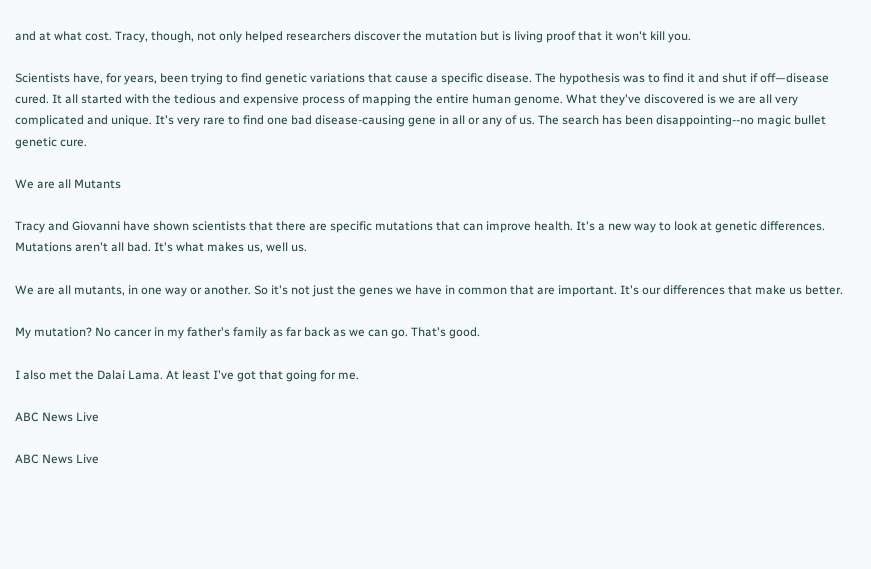and at what cost. Tracy, though, not only helped researchers discover the mutation but is living proof that it won't kill you.

Scientists have, for years, been trying to find genetic variations that cause a specific disease. The hypothesis was to find it and shut if off—disease cured. It all started with the tedious and expensive process of mapping the entire human genome. What they've discovered is we are all very complicated and unique. It's very rare to find one bad disease-causing gene in all or any of us. The search has been disappointing--no magic bullet genetic cure.

We are all Mutants

Tracy and Giovanni have shown scientists that there are specific mutations that can improve health. It's a new way to look at genetic differences. Mutations aren't all bad. It's what makes us, well us.

We are all mutants, in one way or another. So it's not just the genes we have in common that are important. It's our differences that make us better.

My mutation? No cancer in my father's family as far back as we can go. That's good.

I also met the Dalai Lama. At least I've got that going for me.

ABC News Live

ABC News Live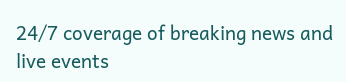24/7 coverage of breaking news and live events